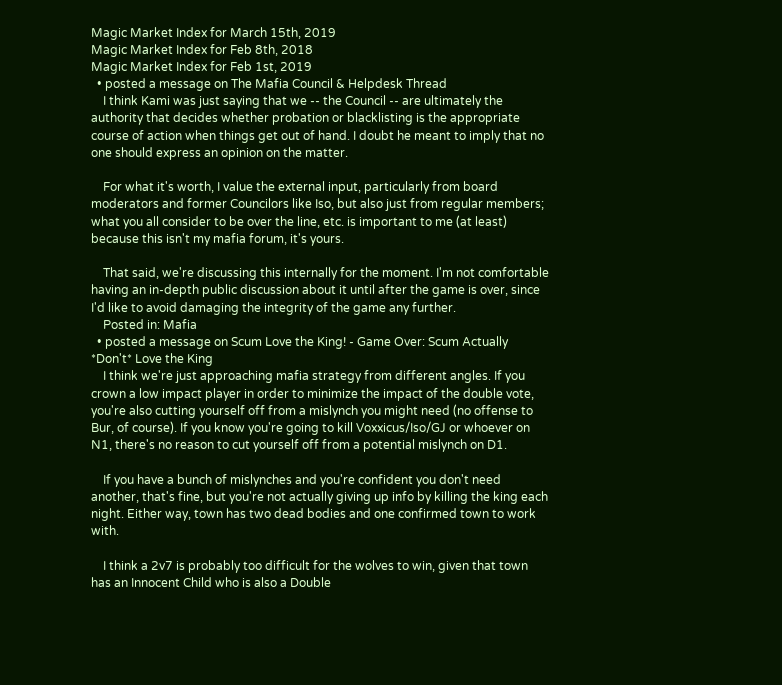Magic Market Index for March 15th, 2019
Magic Market Index for Feb 8th, 2018
Magic Market Index for Feb 1st, 2019
  • posted a message on The Mafia Council & Helpdesk Thread
    I think Kami was just saying that we -- the Council -- are ultimately the authority that decides whether probation or blacklisting is the appropriate course of action when things get out of hand. I doubt he meant to imply that no one should express an opinion on the matter.

    For what it's worth, I value the external input, particularly from board moderators and former Councilors like Iso, but also just from regular members; what you all consider to be over the line, etc. is important to me (at least) because this isn't my mafia forum, it's yours.

    That said, we're discussing this internally for the moment. I'm not comfortable having an in-depth public discussion about it until after the game is over, since I'd like to avoid damaging the integrity of the game any further.
    Posted in: Mafia
  • posted a message on Scum Love the King! - Game Over: Scum Actually *Don't* Love the King
    I think we're just approaching mafia strategy from different angles. If you crown a low impact player in order to minimize the impact of the double vote, you're also cutting yourself off from a mislynch you might need (no offense to Bur, of course). If you know you're going to kill Voxxicus/Iso/GJ or whoever on N1, there's no reason to cut yourself off from a potential mislynch on D1.

    If you have a bunch of mislynches and you're confident you don't need another, that's fine, but you're not actually giving up info by killing the king each night. Either way, town has two dead bodies and one confirmed town to work with.

    I think a 2v7 is probably too difficult for the wolves to win, given that town has an Innocent Child who is also a Double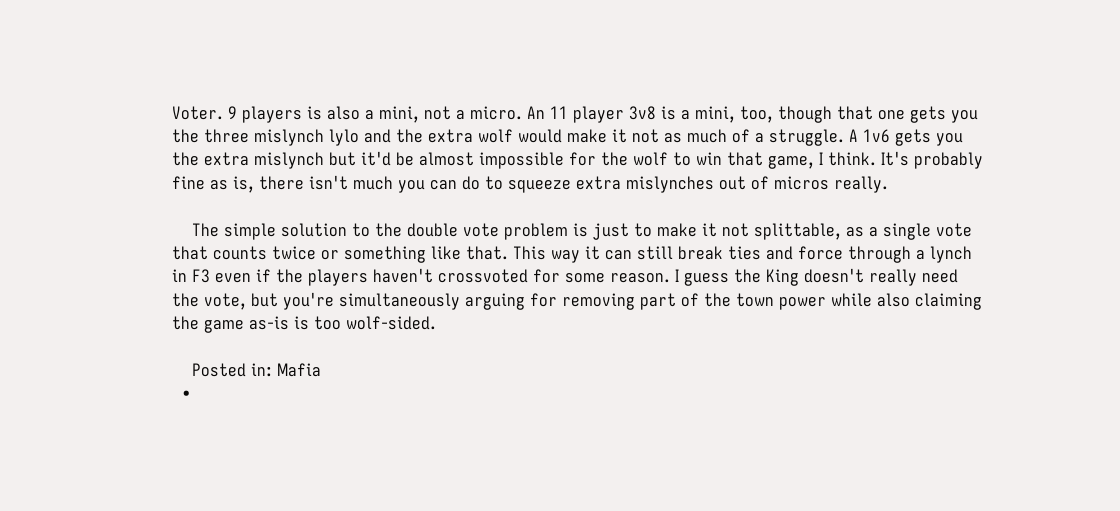Voter. 9 players is also a mini, not a micro. An 11 player 3v8 is a mini, too, though that one gets you the three mislynch lylo and the extra wolf would make it not as much of a struggle. A 1v6 gets you the extra mislynch but it'd be almost impossible for the wolf to win that game, I think. It's probably fine as is, there isn't much you can do to squeeze extra mislynches out of micros really.

    The simple solution to the double vote problem is just to make it not splittable, as a single vote that counts twice or something like that. This way it can still break ties and force through a lynch in F3 even if the players haven't crossvoted for some reason. I guess the King doesn't really need the vote, but you're simultaneously arguing for removing part of the town power while also claiming the game as-is is too wolf-sided.

    Posted in: Mafia
  •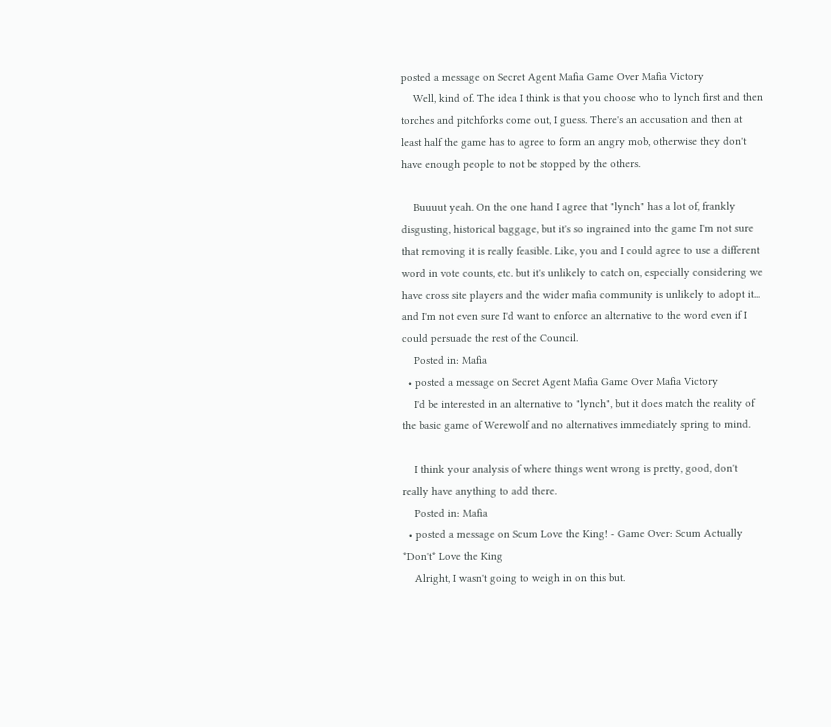posted a message on Secret Agent Mafia Game Over Mafia Victory
    Well, kind of. The idea I think is that you choose who to lynch first and then torches and pitchforks come out, I guess. There's an accusation and then at least half the game has to agree to form an angry mob, otherwise they don't have enough people to not be stopped by the others.

    Buuuut yeah. On the one hand I agree that "lynch" has a lot of, frankly disgusting, historical baggage, but it's so ingrained into the game I'm not sure that removing it is really feasible. Like, you and I could agree to use a different word in vote counts, etc. but it's unlikely to catch on, especially considering we have cross site players and the wider mafia community is unlikely to adopt it... and I'm not even sure I'd want to enforce an alternative to the word even if I could persuade the rest of the Council.
    Posted in: Mafia
  • posted a message on Secret Agent Mafia Game Over Mafia Victory
    I'd be interested in an alternative to "lynch", but it does match the reality of the basic game of Werewolf and no alternatives immediately spring to mind.

    I think your analysis of where things went wrong is pretty, good, don't really have anything to add there.
    Posted in: Mafia
  • posted a message on Scum Love the King! - Game Over: Scum Actually *Don't* Love the King
    Alright, I wasn't going to weigh in on this but.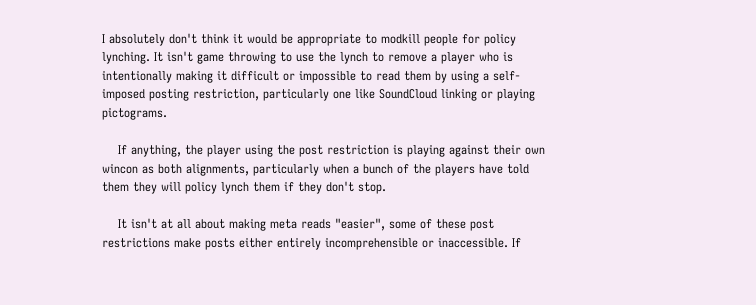I absolutely don't think it would be appropriate to modkill people for policy lynching. It isn't game throwing to use the lynch to remove a player who is intentionally making it difficult or impossible to read them by using a self-imposed posting restriction, particularly one like SoundCloud linking or playing pictograms.

    If anything, the player using the post restriction is playing against their own wincon as both alignments, particularly when a bunch of the players have told them they will policy lynch them if they don't stop.

    It isn't at all about making meta reads "easier", some of these post restrictions make posts either entirely incomprehensible or inaccessible. If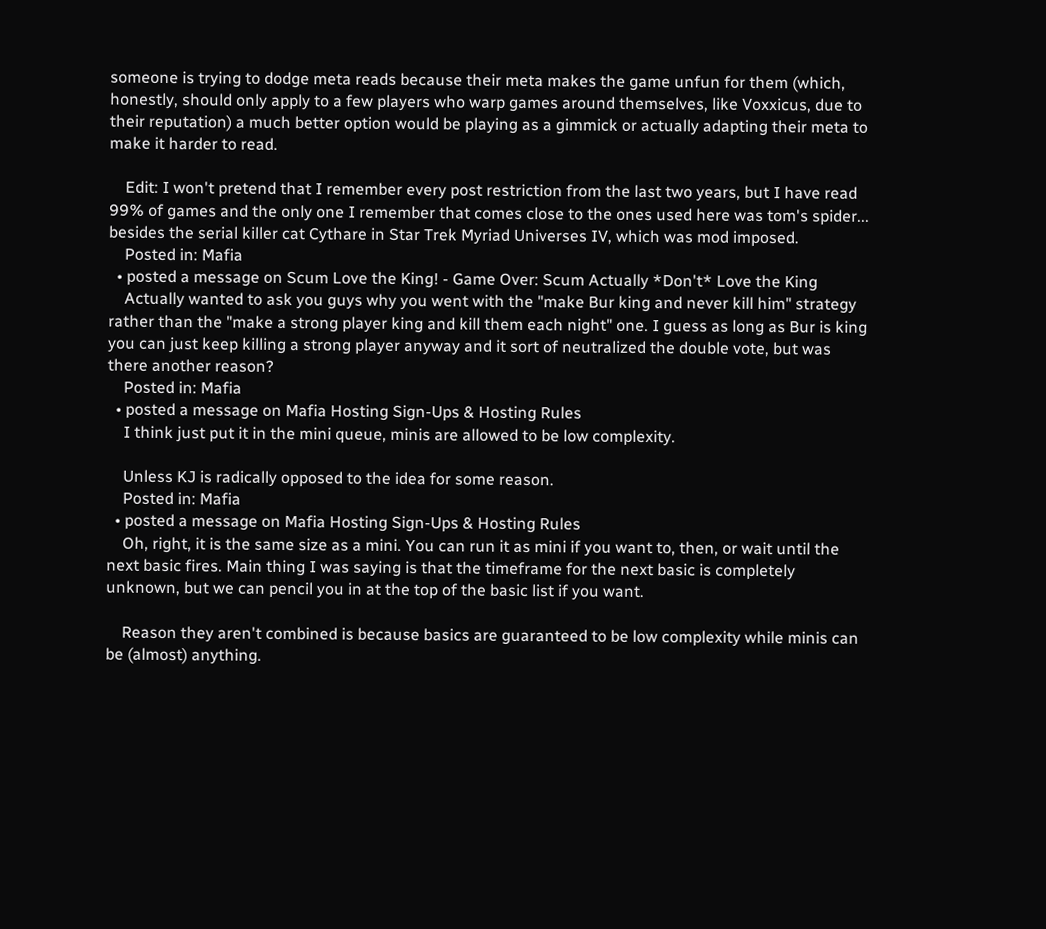someone is trying to dodge meta reads because their meta makes the game unfun for them (which, honestly, should only apply to a few players who warp games around themselves, like Voxxicus, due to their reputation) a much better option would be playing as a gimmick or actually adapting their meta to make it harder to read.

    Edit: I won't pretend that I remember every post restriction from the last two years, but I have read 99% of games and the only one I remember that comes close to the ones used here was tom's spider... besides the serial killer cat Cythare in Star Trek Myriad Universes IV, which was mod imposed.
    Posted in: Mafia
  • posted a message on Scum Love the King! - Game Over: Scum Actually *Don't* Love the King
    Actually wanted to ask you guys why you went with the "make Bur king and never kill him" strategy rather than the "make a strong player king and kill them each night" one. I guess as long as Bur is king you can just keep killing a strong player anyway and it sort of neutralized the double vote, but was there another reason?
    Posted in: Mafia
  • posted a message on Mafia Hosting Sign-Ups & Hosting Rules
    I think just put it in the mini queue, minis are allowed to be low complexity.

    Unless KJ is radically opposed to the idea for some reason.
    Posted in: Mafia
  • posted a message on Mafia Hosting Sign-Ups & Hosting Rules
    Oh, right, it is the same size as a mini. You can run it as mini if you want to, then, or wait until the next basic fires. Main thing I was saying is that the timeframe for the next basic is completely unknown, but we can pencil you in at the top of the basic list if you want.

    Reason they aren't combined is because basics are guaranteed to be low complexity while minis can be (almost) anything.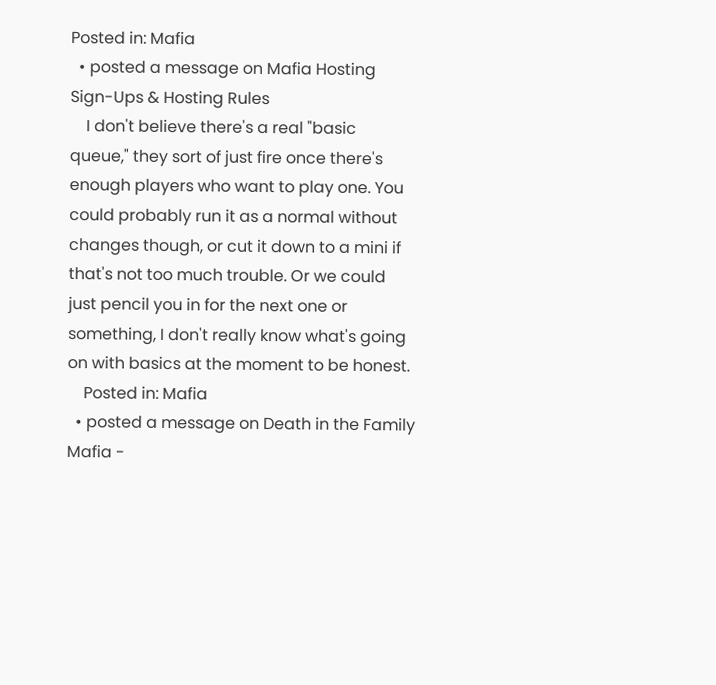Posted in: Mafia
  • posted a message on Mafia Hosting Sign-Ups & Hosting Rules
    I don't believe there's a real "basic queue," they sort of just fire once there's enough players who want to play one. You could probably run it as a normal without changes though, or cut it down to a mini if that's not too much trouble. Or we could just pencil you in for the next one or something, I don't really know what's going on with basics at the moment to be honest.
    Posted in: Mafia
  • posted a message on Death in the Family Mafia -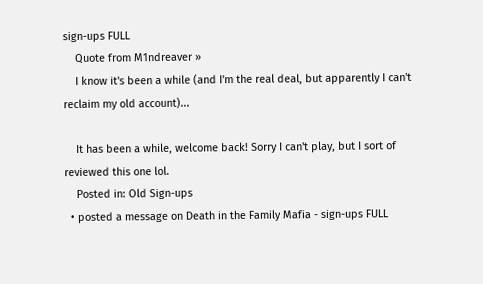sign-ups FULL
    Quote from M1ndreaver »
    I know it's been a while (and I'm the real deal, but apparently I can't reclaim my old account)...

    It has been a while, welcome back! Sorry I can't play, but I sort of reviewed this one lol.
    Posted in: Old Sign-ups
  • posted a message on Death in the Family Mafia - sign-ups FULL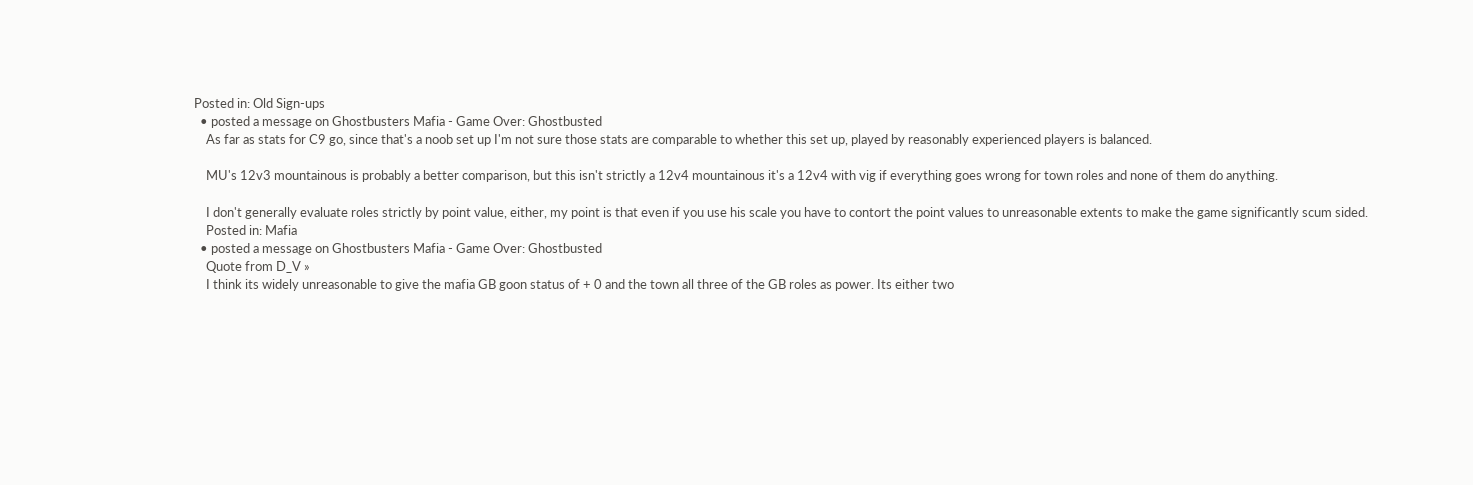Posted in: Old Sign-ups
  • posted a message on Ghostbusters Mafia - Game Over: Ghostbusted
    As far as stats for C9 go, since that's a noob set up I'm not sure those stats are comparable to whether this set up, played by reasonably experienced players is balanced.

    MU's 12v3 mountainous is probably a better comparison, but this isn't strictly a 12v4 mountainous it's a 12v4 with vig if everything goes wrong for town roles and none of them do anything.

    I don't generally evaluate roles strictly by point value, either, my point is that even if you use his scale you have to contort the point values to unreasonable extents to make the game significantly scum sided.
    Posted in: Mafia
  • posted a message on Ghostbusters Mafia - Game Over: Ghostbusted
    Quote from D_V »
    I think its widely unreasonable to give the mafia GB goon status of + 0 and the town all three of the GB roles as power. Its either two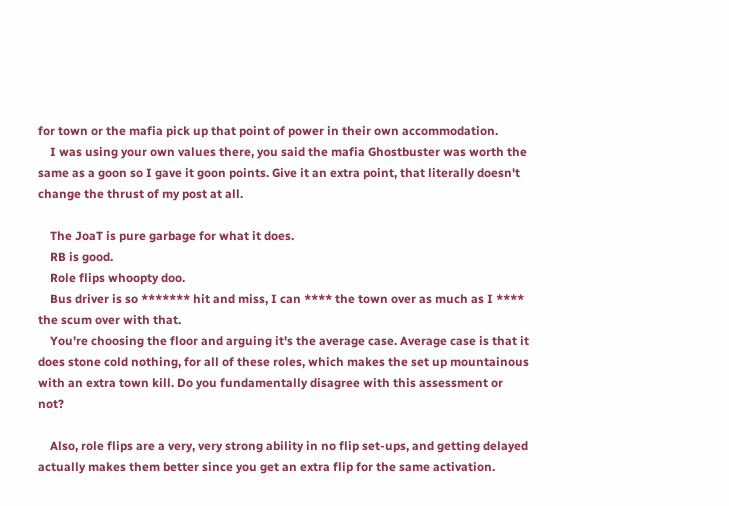for town or the mafia pick up that point of power in their own accommodation.
    I was using your own values there, you said the mafia Ghostbuster was worth the same as a goon so I gave it goon points. Give it an extra point, that literally doesn't change the thrust of my post at all.

    The JoaT is pure garbage for what it does.
    RB is good.
    Role flips whoopty doo.
    Bus driver is so ******* hit and miss, I can **** the town over as much as I **** the scum over with that.
    You're choosing the floor and arguing it's the average case. Average case is that it does stone cold nothing, for all of these roles, which makes the set up mountainous with an extra town kill. Do you fundamentally disagree with this assessment or not?

    Also, role flips are a very, very strong ability in no flip set-ups, and getting delayed actually makes them better since you get an extra flip for the same activation.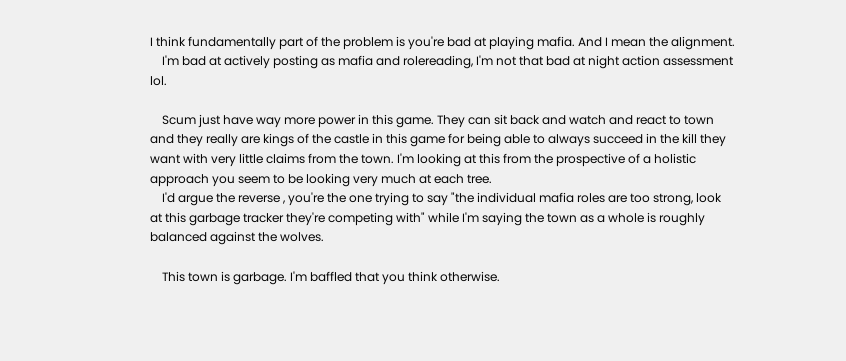I think fundamentally part of the problem is you're bad at playing mafia. And I mean the alignment.
    I'm bad at actively posting as mafia and rolereading, I'm not that bad at night action assessment lol.

    Scum just have way more power in this game. They can sit back and watch and react to town and they really are kings of the castle in this game for being able to always succeed in the kill they want with very little claims from the town. I'm looking at this from the prospective of a holistic approach you seem to be looking very much at each tree.
    I'd argue the reverse , you're the one trying to say "the individual mafia roles are too strong, look at this garbage tracker they're competing with" while I'm saying the town as a whole is roughly balanced against the wolves.

    This town is garbage. I'm baffled that you think otherwise.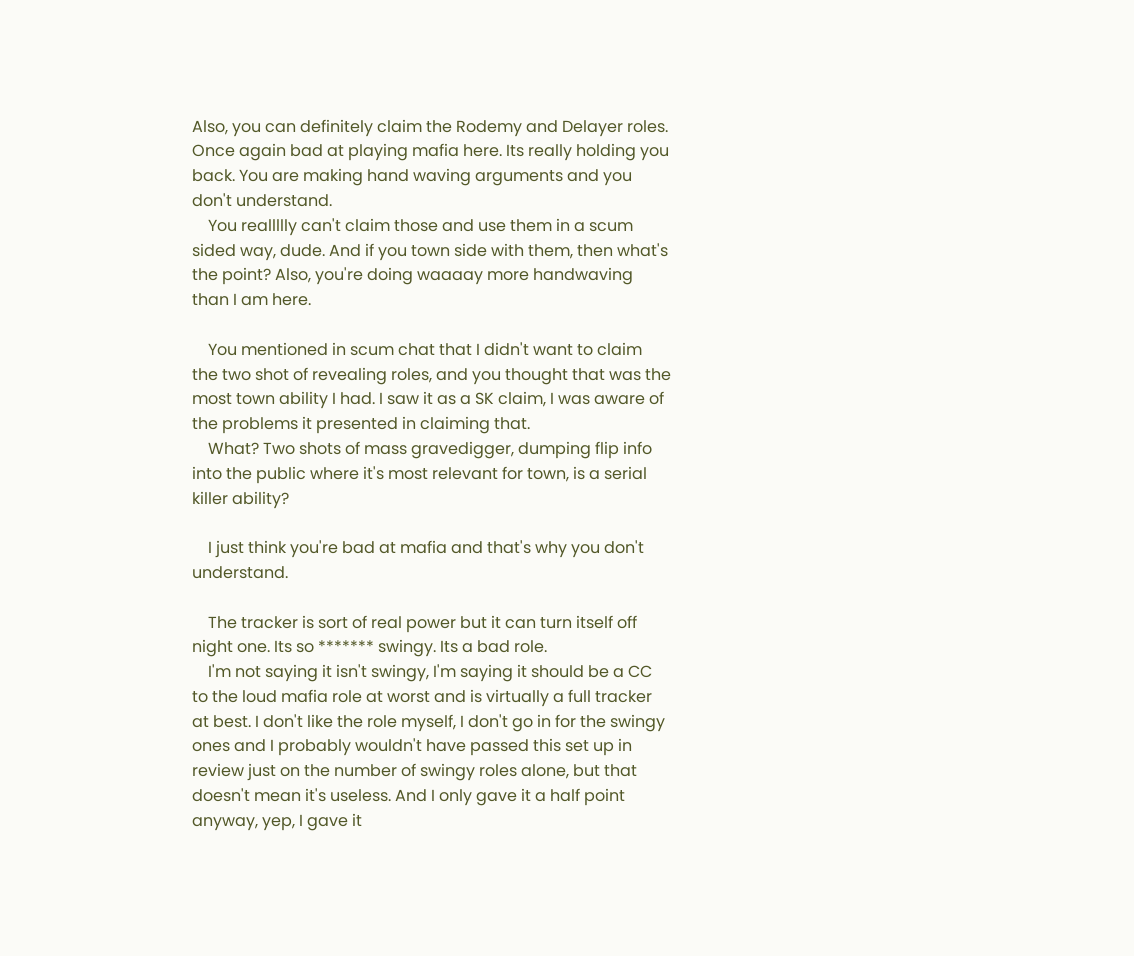Also, you can definitely claim the Rodemy and Delayer roles. Once again bad at playing mafia here. Its really holding you back. You are making hand waving arguments and you don't understand.
    You reallllly can't claim those and use them in a scum sided way, dude. And if you town side with them, then what's the point? Also, you're doing waaaay more handwaving than I am here.

    You mentioned in scum chat that I didn't want to claim the two shot of revealing roles, and you thought that was the most town ability I had. I saw it as a SK claim, I was aware of the problems it presented in claiming that.
    What? Two shots of mass gravedigger, dumping flip info into the public where it's most relevant for town, is a serial killer ability?

    I just think you're bad at mafia and that's why you don't understand.

    The tracker is sort of real power but it can turn itself off night one. Its so ******* swingy. Its a bad role.
    I'm not saying it isn't swingy, I'm saying it should be a CC to the loud mafia role at worst and is virtually a full tracker at best. I don't like the role myself, I don't go in for the swingy ones and I probably wouldn't have passed this set up in review just on the number of swingy roles alone, but that doesn't mean it's useless. And I only gave it a half point anyway, yep, I gave it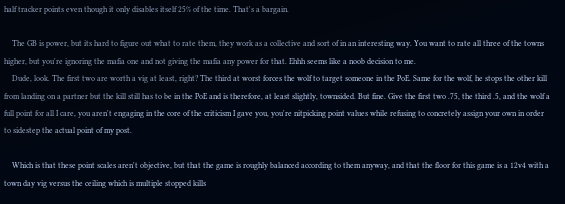half tracker points even though it only disables itself 25% of the time. That's a bargain.

    The GB is power, but its hard to figure out what to rate them, they work as a collective and sort of in an interesting way. You want to rate all three of the towns higher, but you're ignoring the mafia one and not giving the mafia any power for that. Ehhh seems like a noob decision to me.
    Dude, look. The first two are worth a vig at least, right? The third at worst forces the wolf to target someone in the PoE. Same for the wolf, he stops the other kill from landing on a partner but the kill still has to be in the PoE and is therefore, at least slightly, townsided. But fine. Give the first two .75, the third .5, and the wolf a full point for all I care, you aren't engaging in the core of the criticism I gave you, you're nitpicking point values while refusing to concretely assign your own in order to sidestep the actual point of my post.

    Which is that these point scales aren't objective, but that the game is roughly balanced according to them anyway, and that the floor for this game is a 12v4 with a town day vig versus the ceiling which is multiple stopped kills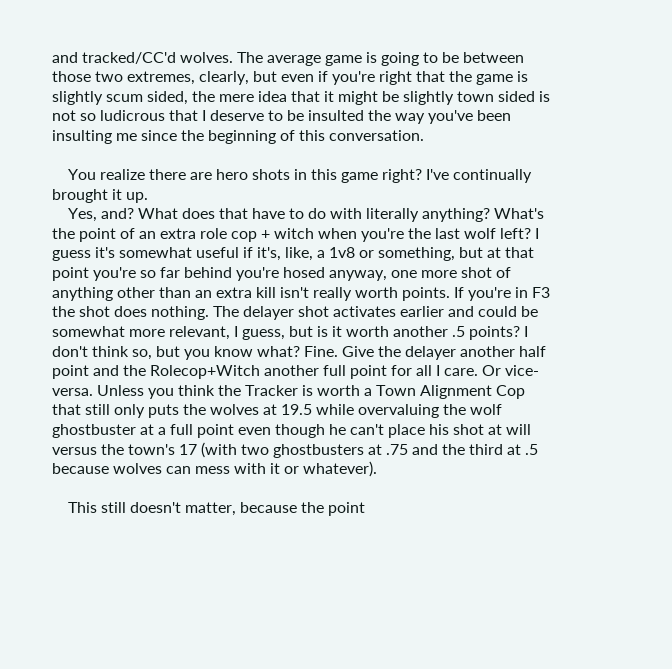and tracked/CC'd wolves. The average game is going to be between those two extremes, clearly, but even if you're right that the game is slightly scum sided, the mere idea that it might be slightly town sided is not so ludicrous that I deserve to be insulted the way you've been insulting me since the beginning of this conversation.

    You realize there are hero shots in this game right? I've continually brought it up.
    Yes, and? What does that have to do with literally anything? What's the point of an extra role cop + witch when you're the last wolf left? I guess it's somewhat useful if it's, like, a 1v8 or something, but at that point you're so far behind you're hosed anyway, one more shot of anything other than an extra kill isn't really worth points. If you're in F3 the shot does nothing. The delayer shot activates earlier and could be somewhat more relevant, I guess, but is it worth another .5 points? I don't think so, but you know what? Fine. Give the delayer another half point and the Rolecop+Witch another full point for all I care. Or vice-versa. Unless you think the Tracker is worth a Town Alignment Cop that still only puts the wolves at 19.5 while overvaluing the wolf ghostbuster at a full point even though he can't place his shot at will versus the town's 17 (with two ghostbusters at .75 and the third at .5 because wolves can mess with it or whatever).

    This still doesn't matter, because the point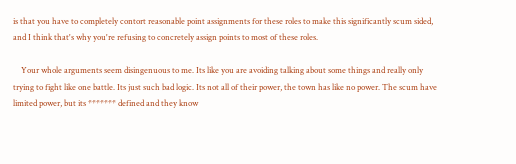is that you have to completely contort reasonable point assignments for these roles to make this significantly scum sided, and I think that's why you're refusing to concretely assign points to most of these roles.

    Your whole arguments seem disingenuous to me. Its like you are avoiding talking about some things and really only trying to fight like one battle. Its just such bad logic. Its not all of their power, the town has like no power. The scum have limited power, but its ******* defined and they know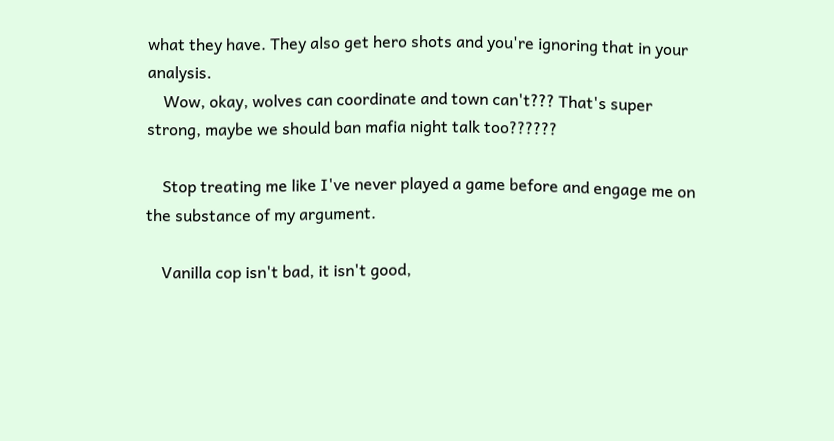what they have. They also get hero shots and you're ignoring that in your analysis.
    Wow, okay, wolves can coordinate and town can't??? That's super strong, maybe we should ban mafia night talk too??????

    Stop treating me like I've never played a game before and engage me on the substance of my argument.

    Vanilla cop isn't bad, it isn't good,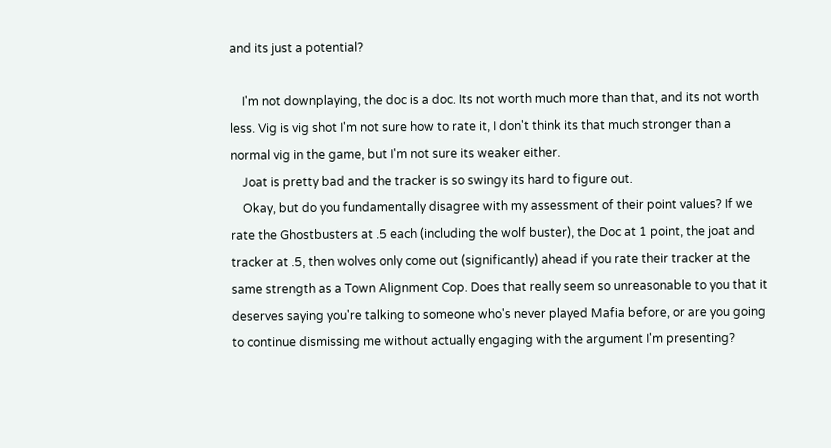and its just a potential?

    I'm not downplaying, the doc is a doc. Its not worth much more than that, and its not worth less. Vig is vig shot I'm not sure how to rate it, I don't think its that much stronger than a normal vig in the game, but I'm not sure its weaker either.
    Joat is pretty bad and the tracker is so swingy its hard to figure out.
    Okay, but do you fundamentally disagree with my assessment of their point values? If we rate the Ghostbusters at .5 each (including the wolf buster), the Doc at 1 point, the joat and tracker at .5, then wolves only come out (significantly) ahead if you rate their tracker at the same strength as a Town Alignment Cop. Does that really seem so unreasonable to you that it deserves saying you're talking to someone who's never played Mafia before, or are you going to continue dismissing me without actually engaging with the argument I'm presenting?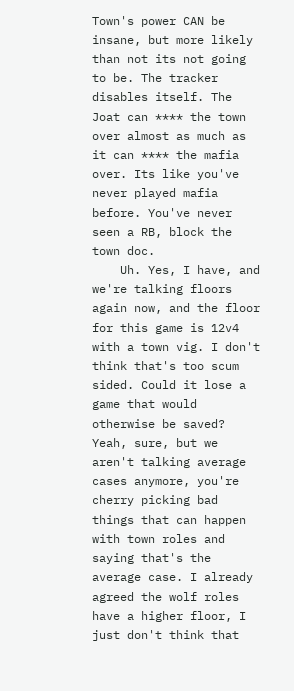Town's power CAN be insane, but more likely than not its not going to be. The tracker disables itself. The Joat can **** the town over almost as much as it can **** the mafia over. Its like you've never played mafia before. You've never seen a RB, block the town doc.
    Uh. Yes, I have, and we're talking floors again now, and the floor for this game is 12v4 with a town vig. I don't think that's too scum sided. Could it lose a game that would otherwise be saved? Yeah, sure, but we aren't talking average cases anymore, you're cherry picking bad things that can happen with town roles and saying that's the average case. I already agreed the wolf roles have a higher floor, I just don't think that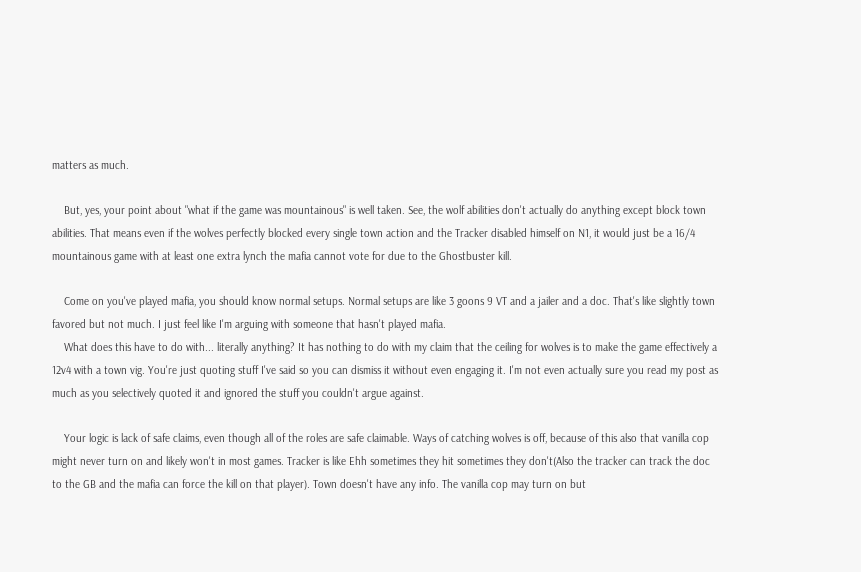matters as much.

    But, yes, your point about "what if the game was mountainous" is well taken. See, the wolf abilities don't actually do anything except block town abilities. That means even if the wolves perfectly blocked every single town action and the Tracker disabled himself on N1, it would just be a 16/4 mountainous game with at least one extra lynch the mafia cannot vote for due to the Ghostbuster kill.

    Come on you've played mafia, you should know normal setups. Normal setups are like 3 goons 9 VT and a jailer and a doc. That's like slightly town favored but not much. I just feel like I'm arguing with someone that hasn't played mafia.
    What does this have to do with... literally anything? It has nothing to do with my claim that the ceiling for wolves is to make the game effectively a 12v4 with a town vig. You're just quoting stuff I've said so you can dismiss it without even engaging it. I'm not even actually sure you read my post as much as you selectively quoted it and ignored the stuff you couldn't argue against.

    Your logic is lack of safe claims, even though all of the roles are safe claimable. Ways of catching wolves is off, because of this also that vanilla cop might never turn on and likely won't in most games. Tracker is like Ehh sometimes they hit sometimes they don't(Also the tracker can track the doc to the GB and the mafia can force the kill on that player). Town doesn't have any info. The vanilla cop may turn on but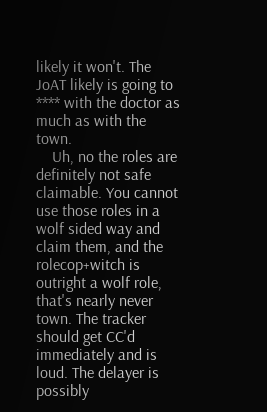likely it won't. The JoAT likely is going to **** with the doctor as much as with the town.
    Uh, no the roles are definitely not safe claimable. You cannot use those roles in a wolf sided way and claim them, and the rolecop+witch is outright a wolf role, that's nearly never town. The tracker should get CC'd immediately and is loud. The delayer is possibly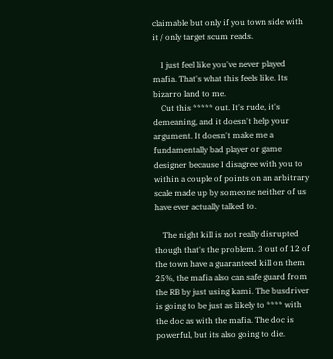claimable but only if you town side with it / only target scum reads.

    I just feel like you've never played mafia. That's what this feels like. Its bizarro land to me.
    Cut this ***** out. It's rude, it's demeaning, and it doesn't help your argument. It doesn't make me a fundamentally bad player or game designer because I disagree with you to within a couple of points on an arbitrary scale made up by someone neither of us have ever actually talked to.

    The night kill is not really disrupted though that's the problem. 3 out of 12 of the town have a guaranteed kill on them 25%, the mafia also can safe guard from the RB by just using kami. The busdriver is going to be just as likely to **** with the doc as with the mafia. The doc is powerful, but its also going to die.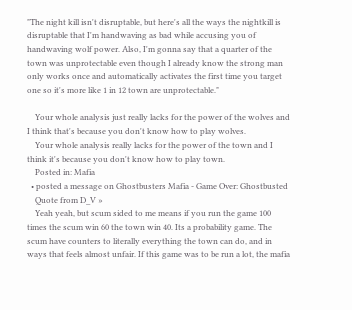"The night kill isn't disruptable, but here's all the ways the nightkill is disruptable that I'm handwaving as bad while accusing you of handwaving wolf power. Also, I'm gonna say that a quarter of the town was unprotectable even though I already know the strong man only works once and automatically activates the first time you target one so it's more like 1 in 12 town are unprotectable."

    Your whole analysis just really lacks for the power of the wolves and I think that's because you don't know how to play wolves.
    Your whole analysis really lacks for the power of the town and I think it's because you don't know how to play town.
    Posted in: Mafia
  • posted a message on Ghostbusters Mafia - Game Over: Ghostbusted
    Quote from D_V »
    Yeah yeah, but scum sided to me means if you run the game 100 times the scum win 60 the town win 40. Its a probability game. The scum have counters to literally everything the town can do, and in ways that feels almost unfair. If this game was to be run a lot, the mafia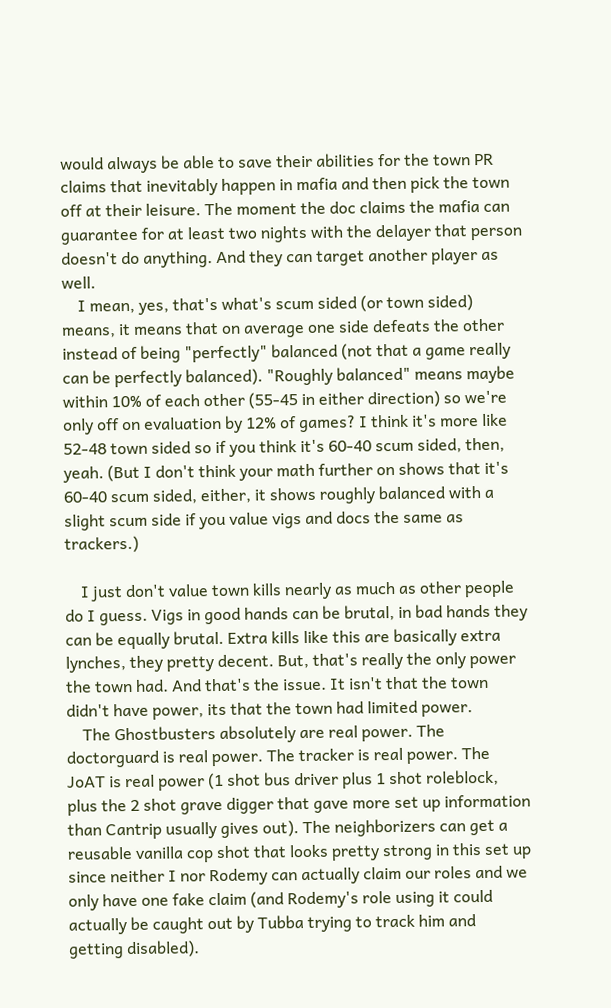would always be able to save their abilities for the town PR claims that inevitably happen in mafia and then pick the town off at their leisure. The moment the doc claims the mafia can guarantee for at least two nights with the delayer that person doesn't do anything. And they can target another player as well.
    I mean, yes, that's what's scum sided (or town sided) means, it means that on average one side defeats the other instead of being "perfectly" balanced (not that a game really can be perfectly balanced). "Roughly balanced" means maybe within 10% of each other (55-45 in either direction) so we're only off on evaluation by 12% of games? I think it's more like 52-48 town sided so if you think it's 60-40 scum sided, then, yeah. (But I don't think your math further on shows that it's 60-40 scum sided, either, it shows roughly balanced with a slight scum side if you value vigs and docs the same as trackers.)

    I just don't value town kills nearly as much as other people do I guess. Vigs in good hands can be brutal, in bad hands they can be equally brutal. Extra kills like this are basically extra lynches, they pretty decent. But, that's really the only power the town had. And that's the issue. It isn't that the town didn't have power, its that the town had limited power.
    The Ghostbusters absolutely are real power. The doctorguard is real power. The tracker is real power. The JoAT is real power (1 shot bus driver plus 1 shot roleblock, plus the 2 shot grave digger that gave more set up information than Cantrip usually gives out). The neighborizers can get a reusable vanilla cop shot that looks pretty strong in this set up since neither I nor Rodemy can actually claim our roles and we only have one fake claim (and Rodemy's role using it could actually be caught out by Tubba trying to track him and getting disabled).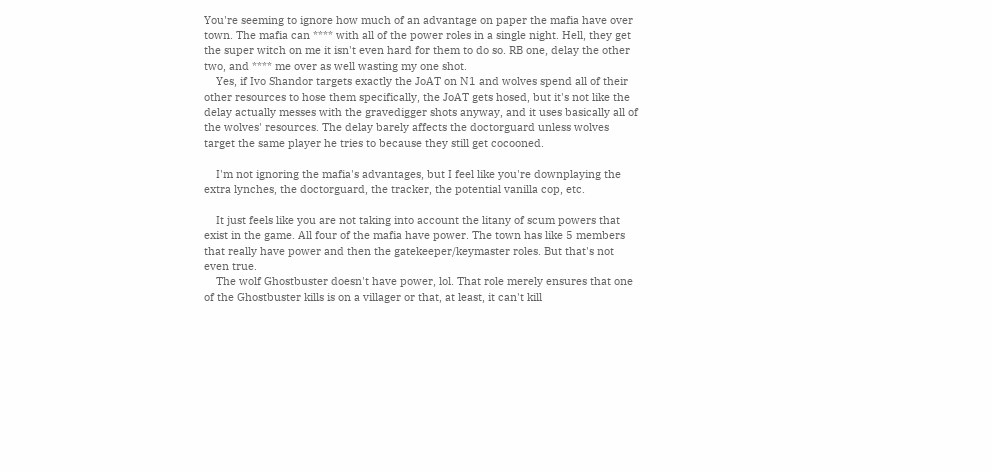You're seeming to ignore how much of an advantage on paper the mafia have over town. The mafia can **** with all of the power roles in a single night. Hell, they get the super witch on me it isn't even hard for them to do so. RB one, delay the other two, and **** me over as well wasting my one shot.
    Yes, if Ivo Shandor targets exactly the JoAT on N1 and wolves spend all of their other resources to hose them specifically, the JoAT gets hosed, but it's not like the delay actually messes with the gravedigger shots anyway, and it uses basically all of the wolves' resources. The delay barely affects the doctorguard unless wolves target the same player he tries to because they still get cocooned.

    I'm not ignoring the mafia's advantages, but I feel like you're downplaying the extra lynches, the doctorguard, the tracker, the potential vanilla cop, etc.

    It just feels like you are not taking into account the litany of scum powers that exist in the game. All four of the mafia have power. The town has like 5 members that really have power and then the gatekeeper/keymaster roles. But that's not even true.
    The wolf Ghostbuster doesn't have power, lol. That role merely ensures that one of the Ghostbuster kills is on a villager or that, at least, it can't kill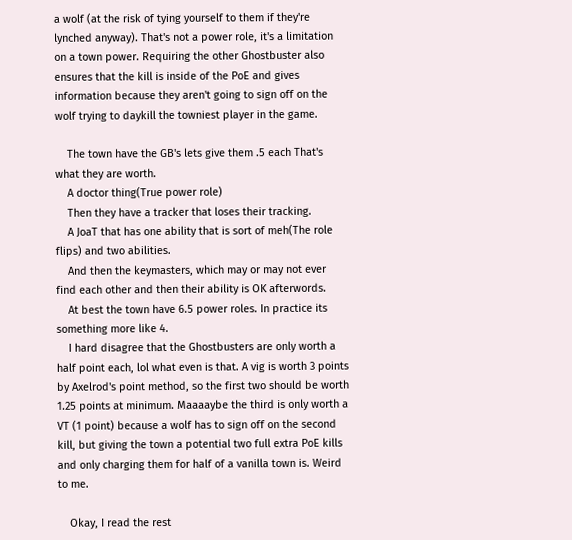a wolf (at the risk of tying yourself to them if they're lynched anyway). That's not a power role, it's a limitation on a town power. Requiring the other Ghostbuster also ensures that the kill is inside of the PoE and gives information because they aren't going to sign off on the wolf trying to daykill the towniest player in the game.

    The town have the GB's lets give them .5 each That's what they are worth.
    A doctor thing(True power role)
    Then they have a tracker that loses their tracking.
    A JoaT that has one ability that is sort of meh(The role flips) and two abilities.
    And then the keymasters, which may or may not ever find each other and then their ability is OK afterwords.
    At best the town have 6.5 power roles. In practice its something more like 4.
    I hard disagree that the Ghostbusters are only worth a half point each, lol what even is that. A vig is worth 3 points by Axelrod's point method, so the first two should be worth 1.25 points at minimum. Maaaaybe the third is only worth a VT (1 point) because a wolf has to sign off on the second kill, but giving the town a potential two full extra PoE kills and only charging them for half of a vanilla town is. Weird to me.

    Okay, I read the rest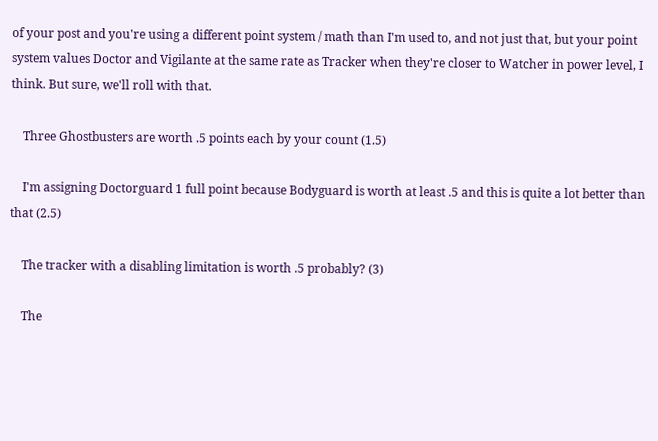of your post and you're using a different point system / math than I'm used to, and not just that, but your point system values Doctor and Vigilante at the same rate as Tracker when they're closer to Watcher in power level, I think. But sure, we'll roll with that.

    Three Ghostbusters are worth .5 points each by your count (1.5)

    I'm assigning Doctorguard 1 full point because Bodyguard is worth at least .5 and this is quite a lot better than that (2.5)

    The tracker with a disabling limitation is worth .5 probably? (3)

    The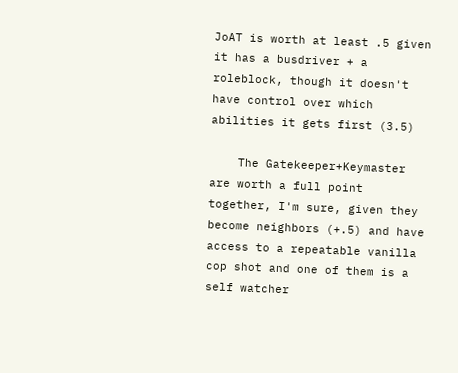JoAT is worth at least .5 given it has a busdriver + a roleblock, though it doesn't have control over which abilities it gets first (3.5)

    The Gatekeeper+Keymaster are worth a full point together, I'm sure, given they become neighbors (+.5) and have access to a repeatable vanilla cop shot and one of them is a self watcher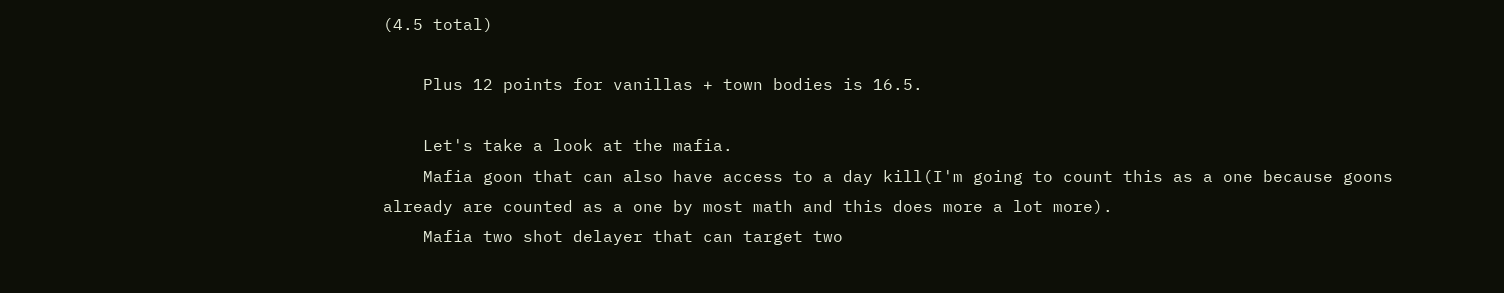(4.5 total)

    Plus 12 points for vanillas + town bodies is 16.5.

    Let's take a look at the mafia.
    Mafia goon that can also have access to a day kill(I'm going to count this as a one because goons already are counted as a one by most math and this does more a lot more).
    Mafia two shot delayer that can target two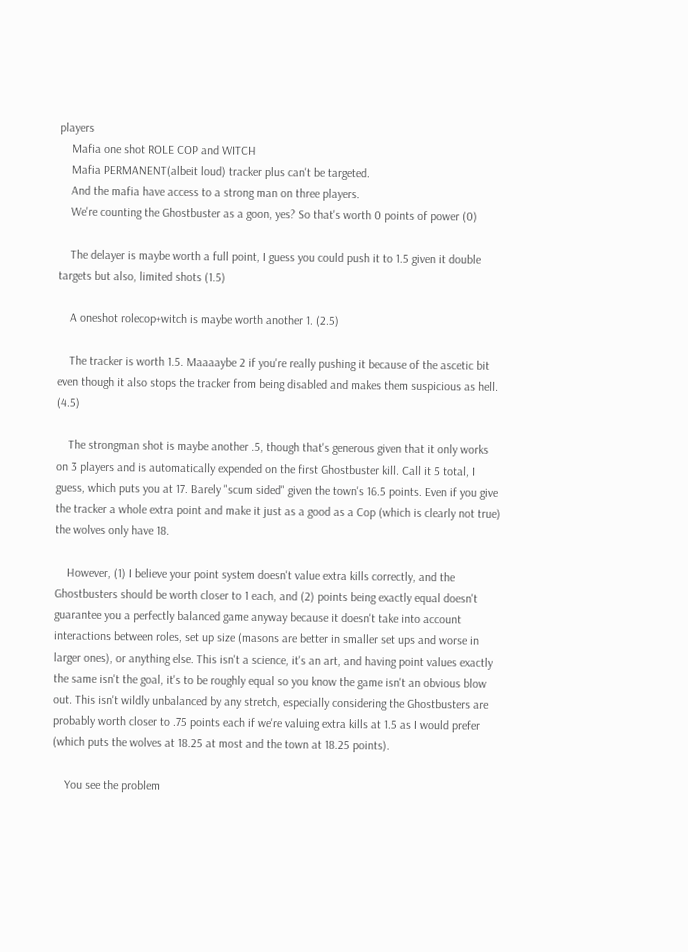players
    Mafia one shot ROLE COP and WITCH
    Mafia PERMANENT(albeit loud) tracker plus can't be targeted.
    And the mafia have access to a strong man on three players.
    We're counting the Ghostbuster as a goon, yes? So that's worth 0 points of power (0)

    The delayer is maybe worth a full point, I guess you could push it to 1.5 given it double targets but also, limited shots (1.5)

    A oneshot rolecop+witch is maybe worth another 1. (2.5)

    The tracker is worth 1.5. Maaaaybe 2 if you're really pushing it because of the ascetic bit even though it also stops the tracker from being disabled and makes them suspicious as hell. (4.5)

    The strongman shot is maybe another .5, though that's generous given that it only works on 3 players and is automatically expended on the first Ghostbuster kill. Call it 5 total, I guess, which puts you at 17. Barely "scum sided" given the town's 16.5 points. Even if you give the tracker a whole extra point and make it just as a good as a Cop (which is clearly not true) the wolves only have 18.

    However, (1) I believe your point system doesn't value extra kills correctly, and the Ghostbusters should be worth closer to 1 each, and (2) points being exactly equal doesn't guarantee you a perfectly balanced game anyway because it doesn't take into account interactions between roles, set up size (masons are better in smaller set ups and worse in larger ones), or anything else. This isn't a science, it's an art, and having point values exactly the same isn't the goal, it's to be roughly equal so you know the game isn't an obvious blow out. This isn't wildly unbalanced by any stretch, especially considering the Ghostbusters are probably worth closer to .75 points each if we're valuing extra kills at 1.5 as I would prefer (which puts the wolves at 18.25 at most and the town at 18.25 points).

    You see the problem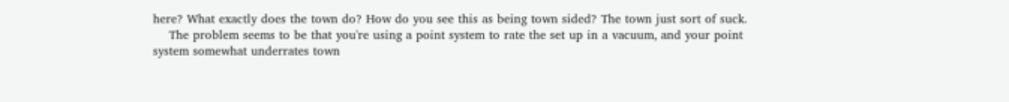here? What exactly does the town do? How do you see this as being town sided? The town just sort of suck.
    The problem seems to be that you're using a point system to rate the set up in a vacuum, and your point system somewhat underrates town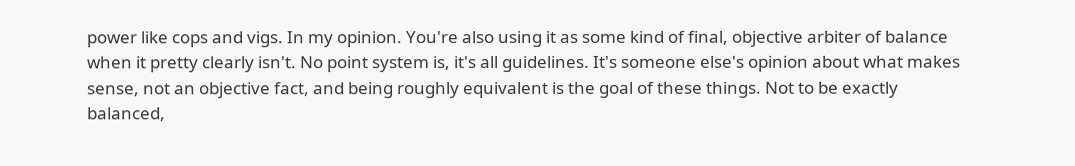power like cops and vigs. In my opinion. You're also using it as some kind of final, objective arbiter of balance when it pretty clearly isn't. No point system is, it's all guidelines. It's someone else's opinion about what makes sense, not an objective fact, and being roughly equivalent is the goal of these things. Not to be exactly balanced,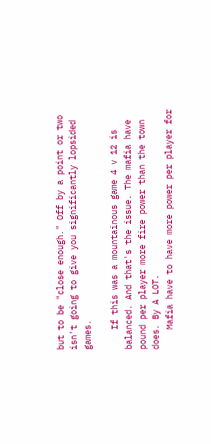but to be "close enough." Off by a point or two isn't going to give you significantly lopsided games.

    If this was a mountainous game 4 v 12 is balanced. And that's the issue. The mafia have pound per player more fire power than the town does. By A LOT.
    Mafia have to have more power per player for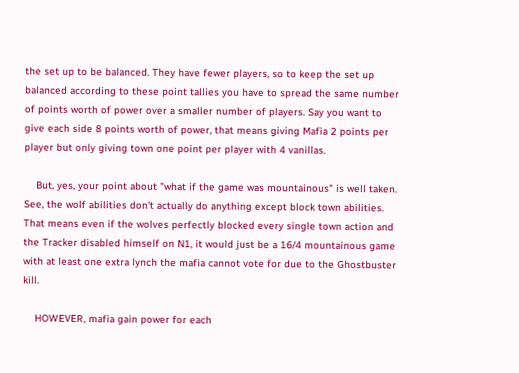the set up to be balanced. They have fewer players, so to keep the set up balanced according to these point tallies you have to spread the same number of points worth of power over a smaller number of players. Say you want to give each side 8 points worth of power, that means giving Mafia 2 points per player but only giving town one point per player with 4 vanillas.

    But, yes, your point about "what if the game was mountainous" is well taken. See, the wolf abilities don't actually do anything except block town abilities. That means even if the wolves perfectly blocked every single town action and the Tracker disabled himself on N1, it would just be a 16/4 mountainous game with at least one extra lynch the mafia cannot vote for due to the Ghostbuster kill.

    HOWEVER, mafia gain power for each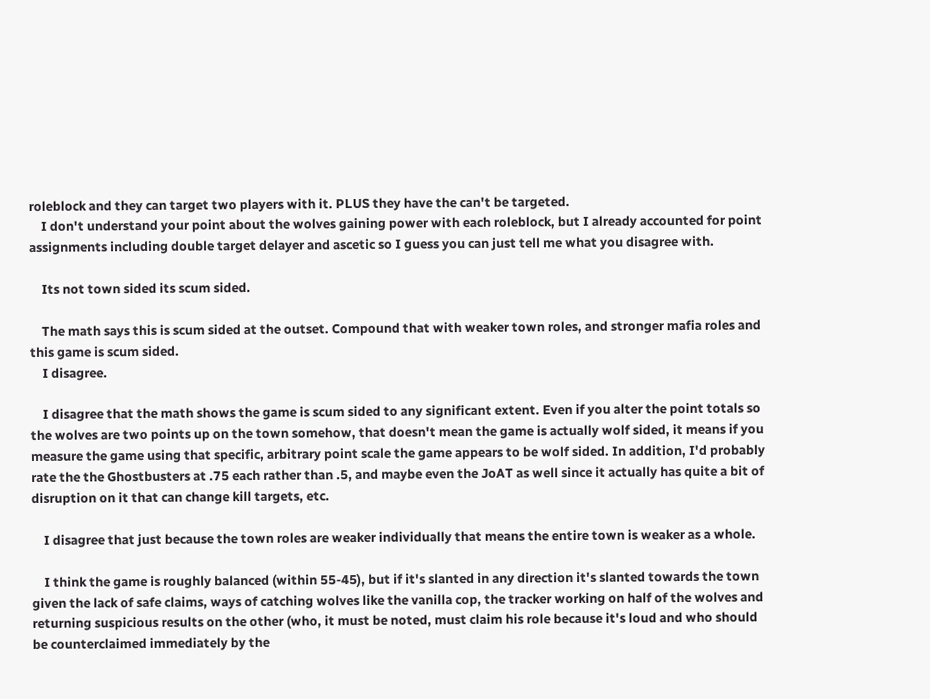roleblock and they can target two players with it. PLUS they have the can't be targeted.
    I don't understand your point about the wolves gaining power with each roleblock, but I already accounted for point assignments including double target delayer and ascetic so I guess you can just tell me what you disagree with.

    Its not town sided its scum sided.

    The math says this is scum sided at the outset. Compound that with weaker town roles, and stronger mafia roles and this game is scum sided.
    I disagree.

    I disagree that the math shows the game is scum sided to any significant extent. Even if you alter the point totals so the wolves are two points up on the town somehow, that doesn't mean the game is actually wolf sided, it means if you measure the game using that specific, arbitrary point scale the game appears to be wolf sided. In addition, I'd probably rate the the Ghostbusters at .75 each rather than .5, and maybe even the JoAT as well since it actually has quite a bit of disruption on it that can change kill targets, etc.

    I disagree that just because the town roles are weaker individually that means the entire town is weaker as a whole.

    I think the game is roughly balanced (within 55-45), but if it's slanted in any direction it's slanted towards the town given the lack of safe claims, ways of catching wolves like the vanilla cop, the tracker working on half of the wolves and returning suspicious results on the other (who, it must be noted, must claim his role because it's loud and who should be counterclaimed immediately by the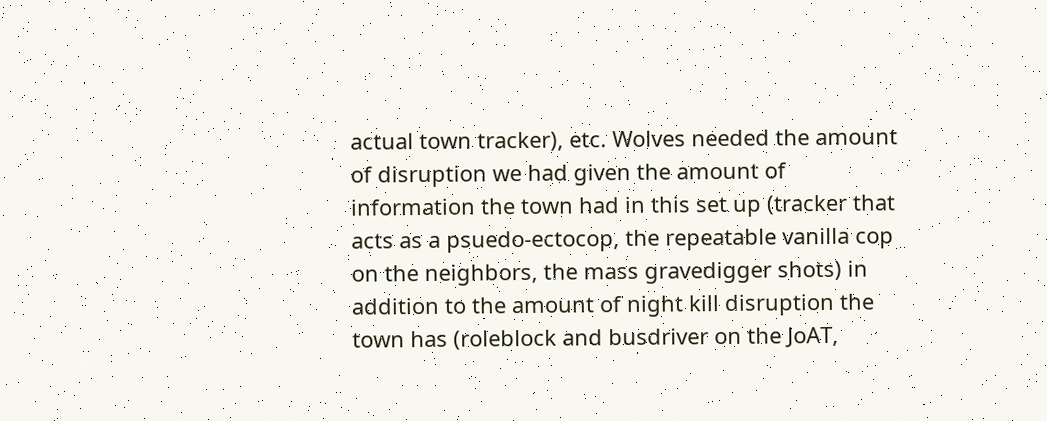actual town tracker), etc. Wolves needed the amount of disruption we had given the amount of information the town had in this set up (tracker that acts as a psuedo-ectocop, the repeatable vanilla cop on the neighbors, the mass gravedigger shots) in addition to the amount of night kill disruption the town has (roleblock and busdriver on the JoAT,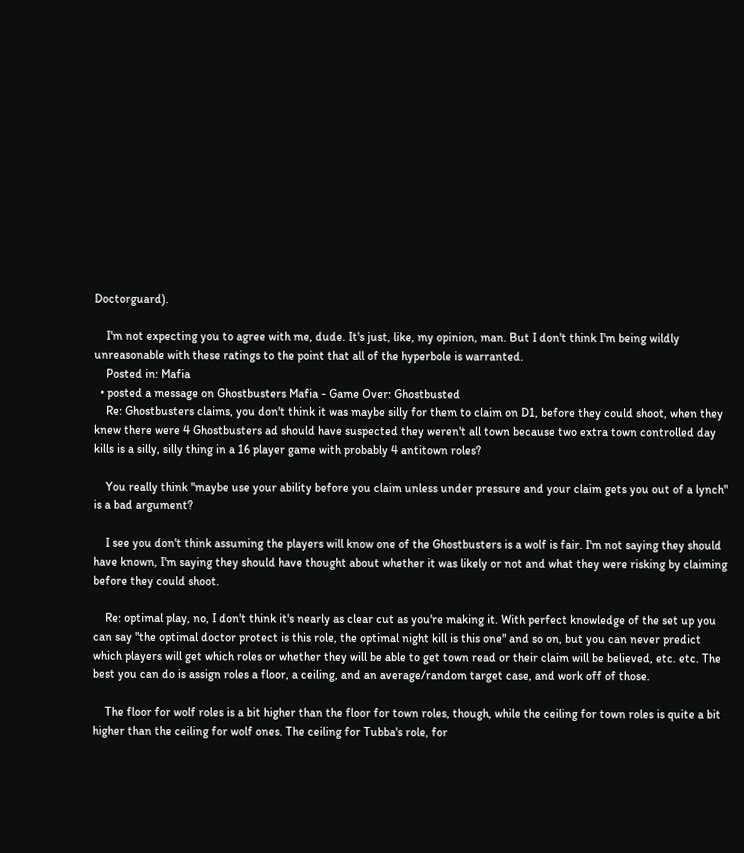Doctorguard).

    I'm not expecting you to agree with me, dude. It's just, like, my opinion, man. But I don't think I'm being wildly unreasonable with these ratings to the point that all of the hyperbole is warranted.
    Posted in: Mafia
  • posted a message on Ghostbusters Mafia - Game Over: Ghostbusted
    Re: Ghostbusters claims, you don't think it was maybe silly for them to claim on D1, before they could shoot, when they knew there were 4 Ghostbusters ad should have suspected they weren't all town because two extra town controlled day kills is a silly, silly thing in a 16 player game with probably 4 antitown roles?

    You really think "maybe use your ability before you claim unless under pressure and your claim gets you out of a lynch" is a bad argument?

    I see you don't think assuming the players will know one of the Ghostbusters is a wolf is fair. I'm not saying they should have known, I'm saying they should have thought about whether it was likely or not and what they were risking by claiming before they could shoot.

    Re: optimal play, no, I don't think it's nearly as clear cut as you're making it. With perfect knowledge of the set up you can say "the optimal doctor protect is this role, the optimal night kill is this one" and so on, but you can never predict which players will get which roles or whether they will be able to get town read or their claim will be believed, etc. etc. The best you can do is assign roles a floor, a ceiling, and an average/random target case, and work off of those.

    The floor for wolf roles is a bit higher than the floor for town roles, though, while the ceiling for town roles is quite a bit higher than the ceiling for wolf ones. The ceiling for Tubba's role, for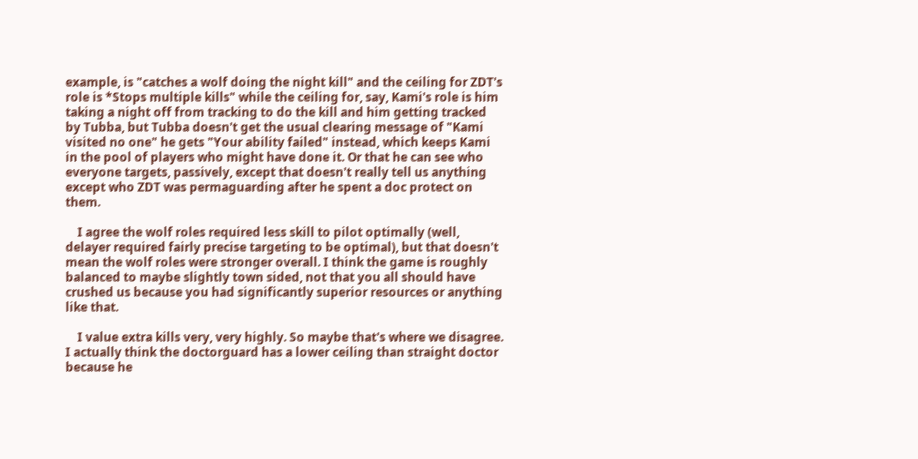example, is "catches a wolf doing the night kill" and the ceiling for ZDT's role is *Stops multiple kills" while the ceiling for, say, Kami's role is him taking a night off from tracking to do the kill and him getting tracked by Tubba, but Tubba doesn't get the usual clearing message of "Kami visited no one" he gets "Your ability failed" instead, which keeps Kami in the pool of players who might have done it. Or that he can see who everyone targets, passively, except that doesn't really tell us anything except who ZDT was permaguarding after he spent a doc protect on them.

    I agree the wolf roles required less skill to pilot optimally (well, delayer required fairly precise targeting to be optimal), but that doesn't mean the wolf roles were stronger overall. I think the game is roughly balanced to maybe slightly town sided, not that you all should have crushed us because you had significantly superior resources or anything like that.

    I value extra kills very, very highly. So maybe that's where we disagree. I actually think the doctorguard has a lower ceiling than straight doctor because he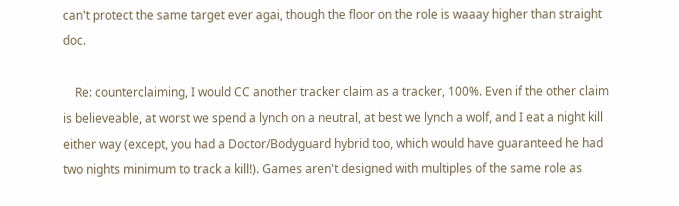can't protect the same target ever agai, though the floor on the role is waaay higher than straight doc.

    Re: counterclaiming, I would CC another tracker claim as a tracker, 100%. Even if the other claim is believeable, at worst we spend a lynch on a neutral, at best we lynch a wolf, and I eat a night kill either way (except, you had a Doctor/Bodyguard hybrid too, which would have guaranteed he had two nights minimum to track a kill!). Games aren't designed with multiples of the same role as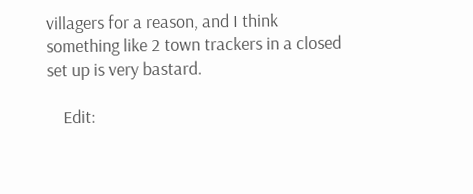villagers for a reason, and I think something like 2 town trackers in a closed set up is very bastard.

    Edit: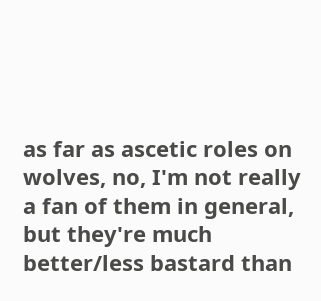as far as ascetic roles on wolves, no, I'm not really a fan of them in general, but they're much better/less bastard than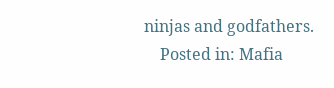ninjas and godfathers.
    Posted in: Mafia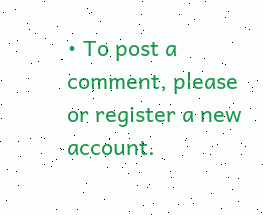• To post a comment, please or register a new account.